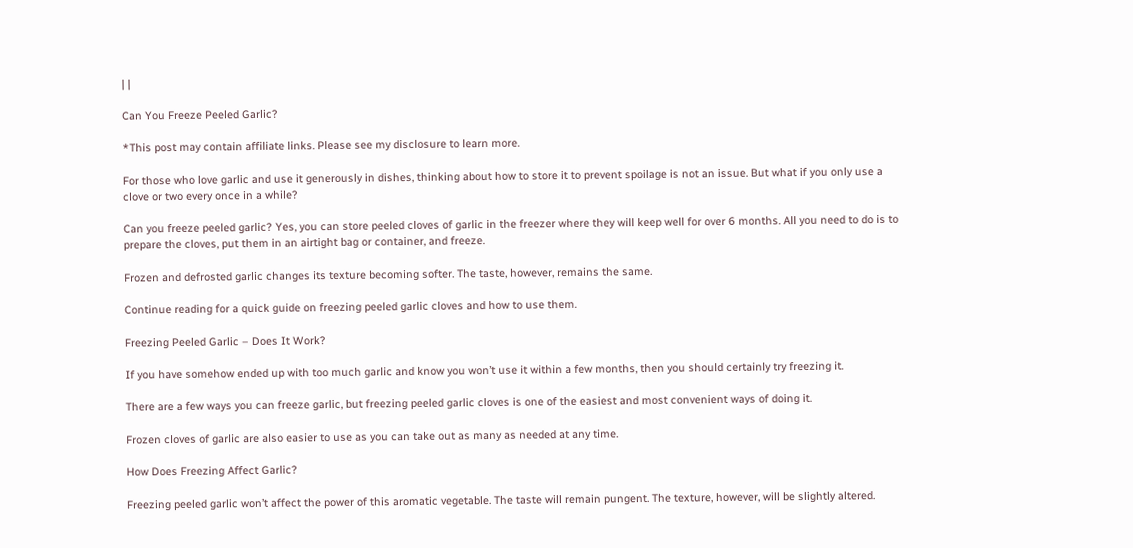| |

Can You Freeze Peeled Garlic?

*This post may contain affiliate links. Please see my disclosure to learn more.

For those who love garlic and use it generously in dishes, thinking about how to store it to prevent spoilage is not an issue. But what if you only use a clove or two every once in a while?

Can you freeze peeled garlic? Yes, you can store peeled cloves of garlic in the freezer where they will keep well for over 6 months. All you need to do is to prepare the cloves, put them in an airtight bag or container, and freeze.

Frozen and defrosted garlic changes its texture becoming softer. The taste, however, remains the same.

Continue reading for a quick guide on freezing peeled garlic cloves and how to use them.

Freezing Peeled Garlic – Does It Work?

If you have somehow ended up with too much garlic and know you won’t use it within a few months, then you should certainly try freezing it.

There are a few ways you can freeze garlic, but freezing peeled garlic cloves is one of the easiest and most convenient ways of doing it.

Frozen cloves of garlic are also easier to use as you can take out as many as needed at any time.

How Does Freezing Affect Garlic?

Freezing peeled garlic won’t affect the power of this aromatic vegetable. The taste will remain pungent. The texture, however, will be slightly altered.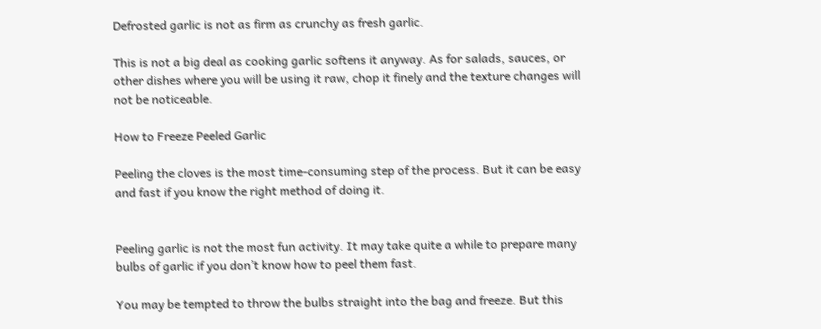Defrosted garlic is not as firm as crunchy as fresh garlic.

This is not a big deal as cooking garlic softens it anyway. As for salads, sauces, or other dishes where you will be using it raw, chop it finely and the texture changes will not be noticeable.

How to Freeze Peeled Garlic

Peeling the cloves is the most time-consuming step of the process. But it can be easy and fast if you know the right method of doing it.


Peeling garlic is not the most fun activity. It may take quite a while to prepare many bulbs of garlic if you don’t know how to peel them fast.

You may be tempted to throw the bulbs straight into the bag and freeze. But this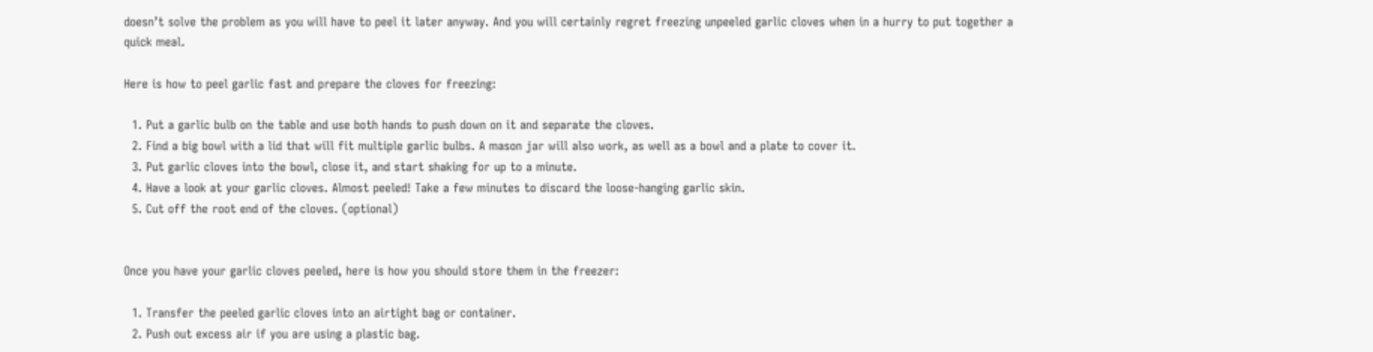doesn’t solve the problem as you will have to peel it later anyway. And you will certainly regret freezing unpeeled garlic cloves when in a hurry to put together a quick meal.

Here is how to peel garlic fast and prepare the cloves for freezing:

  1. Put a garlic bulb on the table and use both hands to push down on it and separate the cloves.
  2. Find a big bowl with a lid that will fit multiple garlic bulbs. A mason jar will also work, as well as a bowl and a plate to cover it.
  3. Put garlic cloves into the bowl, close it, and start shaking for up to a minute.
  4. Have a look at your garlic cloves. Almost peeled! Take a few minutes to discard the loose-hanging garlic skin.
  5. Cut off the root end of the cloves. (optional)


Once you have your garlic cloves peeled, here is how you should store them in the freezer:

  1. Transfer the peeled garlic cloves into an airtight bag or container.
  2. Push out excess air if you are using a plastic bag.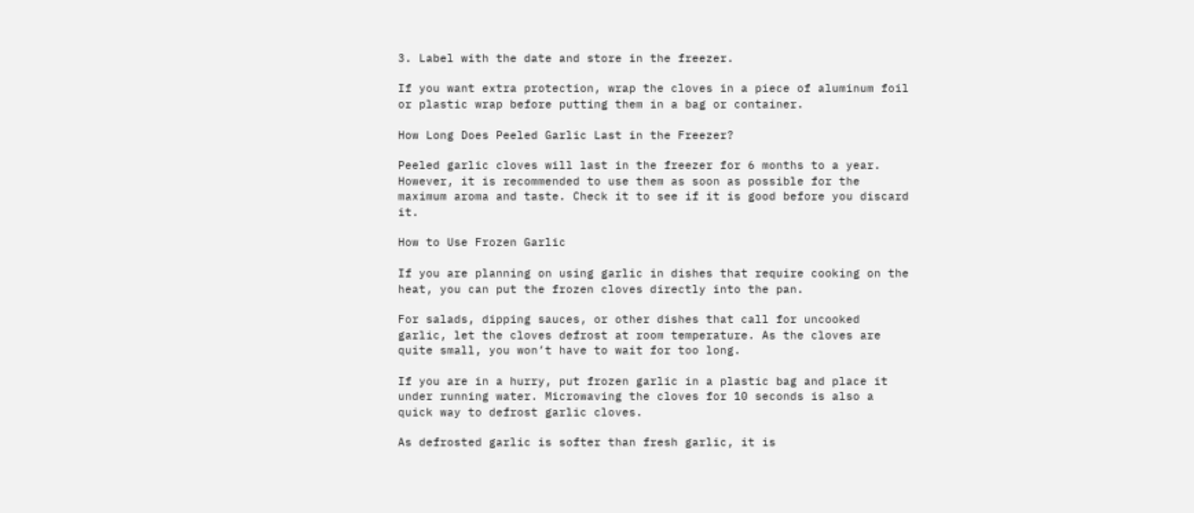3. Label with the date and store in the freezer.

If you want extra protection, wrap the cloves in a piece of aluminum foil or plastic wrap before putting them in a bag or container.

How Long Does Peeled Garlic Last in the Freezer?

Peeled garlic cloves will last in the freezer for 6 months to a year. However, it is recommended to use them as soon as possible for the maximum aroma and taste. Check it to see if it is good before you discard it.

How to Use Frozen Garlic

If you are planning on using garlic in dishes that require cooking on the heat, you can put the frozen cloves directly into the pan.

For salads, dipping sauces, or other dishes that call for uncooked garlic, let the cloves defrost at room temperature. As the cloves are quite small, you won’t have to wait for too long.

If you are in a hurry, put frozen garlic in a plastic bag and place it under running water. Microwaving the cloves for 10 seconds is also a quick way to defrost garlic cloves.

As defrosted garlic is softer than fresh garlic, it is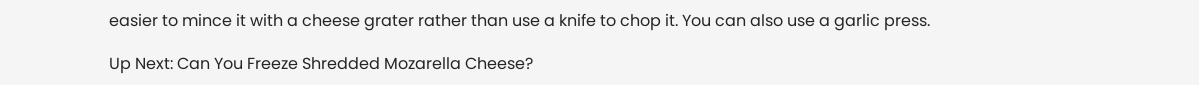easier to mince it with a cheese grater rather than use a knife to chop it. You can also use a garlic press.

Up Next: Can You Freeze Shredded Mozarella Cheese?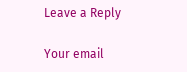Leave a Reply

Your email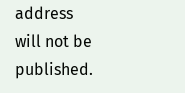address will not be published.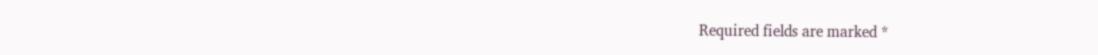Required fields are marked *